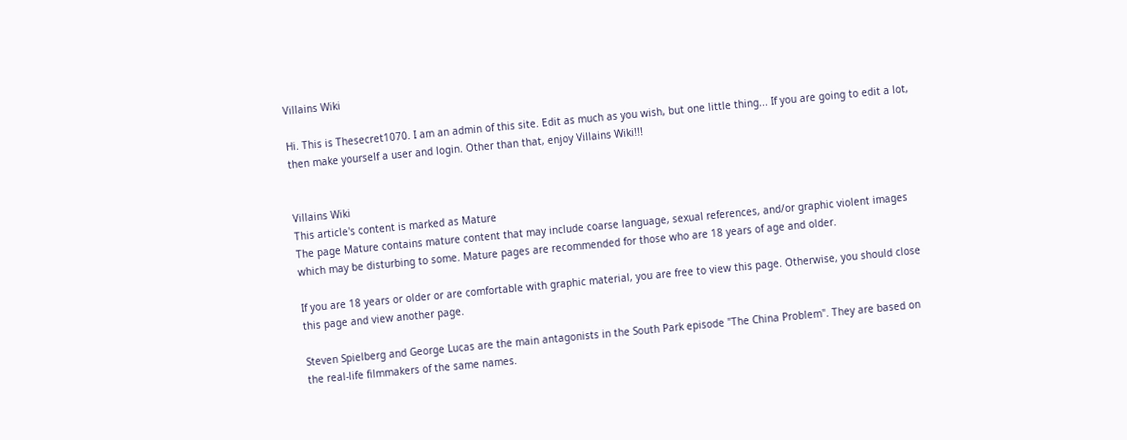Villains Wiki

Hi. This is Thesecret1070. I am an admin of this site. Edit as much as you wish, but one little thing... If you are going to edit a lot, then make yourself a user and login. Other than that, enjoy Villains Wiki!!!


Villains Wiki
This article's content is marked as Mature
The page Mature contains mature content that may include coarse language, sexual references, and/or graphic violent images which may be disturbing to some. Mature pages are recommended for those who are 18 years of age and older.

If you are 18 years or older or are comfortable with graphic material, you are free to view this page. Otherwise, you should close this page and view another page.

Steven Spielberg and George Lucas are the main antagonists in the South Park episode "The China Problem". They are based on the real-life filmmakers of the same names.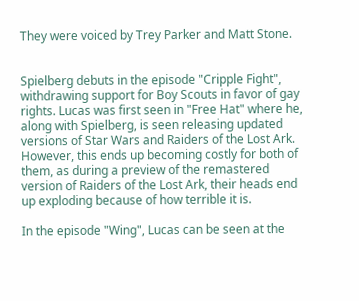They were voiced by Trey Parker and Matt Stone.


Spielberg debuts in the episode "Cripple Fight", withdrawing support for Boy Scouts in favor of gay rights. Lucas was first seen in "Free Hat" where he, along with Spielberg, is seen releasing updated versions of Star Wars and Raiders of the Lost Ark. However, this ends up becoming costly for both of them, as during a preview of the remastered version of Raiders of the Lost Ark, their heads end up exploding because of how terrible it is.

In the episode "Wing", Lucas can be seen at the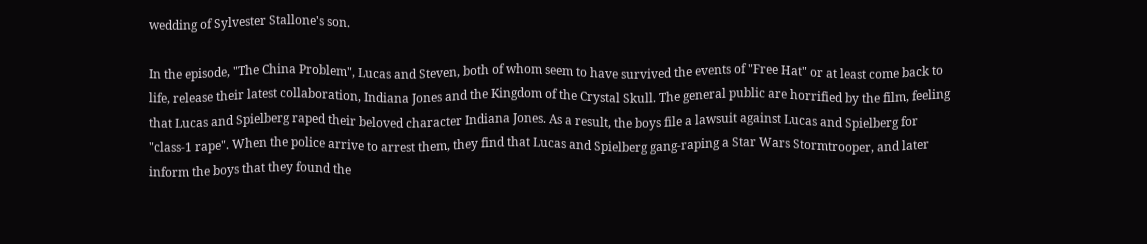wedding of Sylvester Stallone's son.

In the episode, "The China Problem", Lucas and Steven, both of whom seem to have survived the events of "Free Hat" or at least come back to life, release their latest collaboration, Indiana Jones and the Kingdom of the Crystal Skull. The general public are horrified by the film, feeling that Lucas and Spielberg raped their beloved character Indiana Jones. As a result, the boys file a lawsuit against Lucas and Spielberg for "class-1 rape". When the police arrive to arrest them, they find that Lucas and Spielberg gang-raping a Star Wars Stormtrooper, and later inform the boys that they found the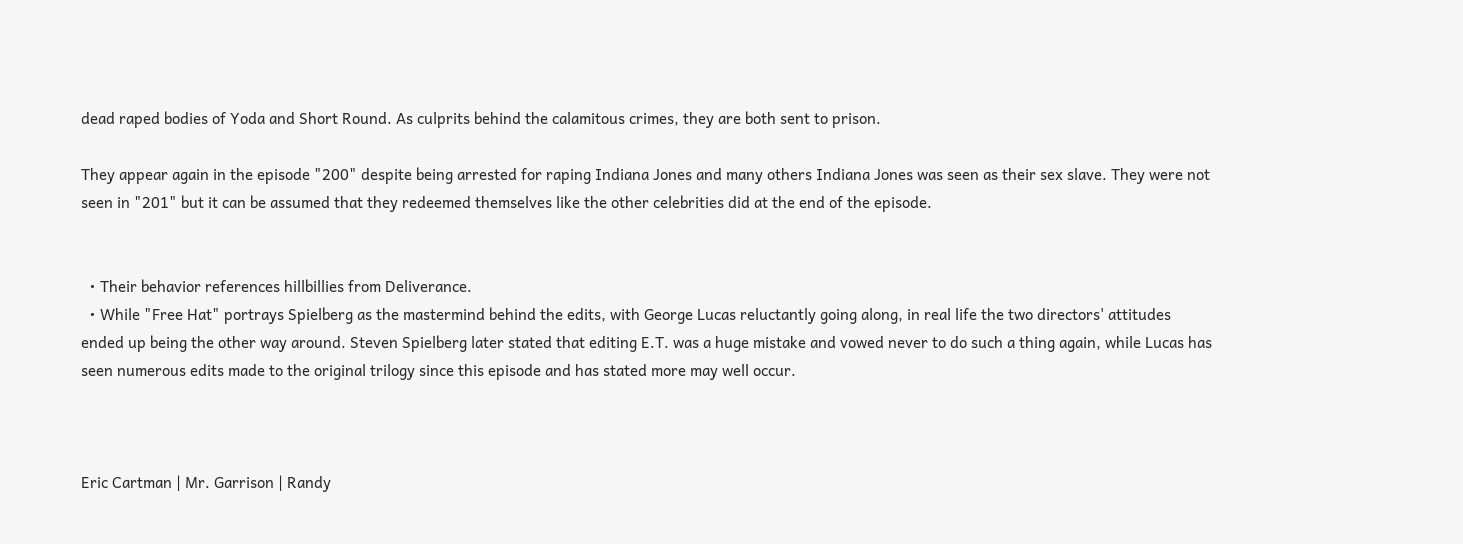dead raped bodies of Yoda and Short Round. As culprits behind the calamitous crimes, they are both sent to prison.

They appear again in the episode "200" despite being arrested for raping Indiana Jones and many others Indiana Jones was seen as their sex slave. They were not seen in "201" but it can be assumed that they redeemed themselves like the other celebrities did at the end of the episode.


  • Their behavior references hillbillies from Deliverance.
  • While "Free Hat" portrays Spielberg as the mastermind behind the edits, with George Lucas reluctantly going along, in real life the two directors' attitudes ended up being the other way around. Steven Spielberg later stated that editing E.T. was a huge mistake and vowed never to do such a thing again, while Lucas has seen numerous edits made to the original trilogy since this episode and has stated more may well occur.



Eric Cartman | Mr. Garrison | Randy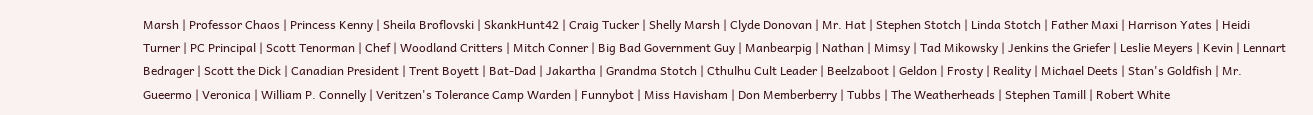Marsh | Professor Chaos | Princess Kenny | Sheila Broflovski | SkankHunt42 | Craig Tucker | Shelly Marsh | Clyde Donovan | Mr. Hat | Stephen Stotch | Linda Stotch | Father Maxi | Harrison Yates | Heidi Turner | PC Principal | Scott Tenorman | Chef | Woodland Critters | Mitch Conner | Big Bad Government Guy | Manbearpig | Nathan | Mimsy | Tad Mikowsky | Jenkins the Griefer | Leslie Meyers | Kevin | Lennart Bedrager | Scott the Dick | Canadian President | Trent Boyett | Bat-Dad | Jakartha | Grandma Stotch | Cthulhu Cult Leader | Beelzaboot | Geldon | Frosty | Reality | Michael Deets | Stan's Goldfish | Mr. Gueermo | Veronica | William P. Connelly | Veritzen's Tolerance Camp Warden | Funnybot | Miss Havisham | Don Memberberry | Tubbs | The Weatherheads | Stephen Tamill | Robert White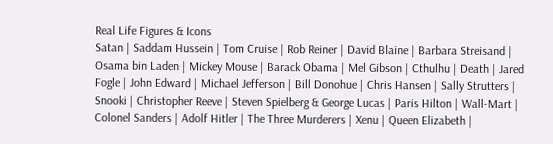Real Life Figures & Icons
Satan | Saddam Hussein | Tom Cruise | Rob Reiner | David Blaine | Barbara Streisand | Osama bin Laden | Mickey Mouse | Barack Obama | Mel Gibson | Cthulhu | Death | Jared Fogle | John Edward | Michael Jefferson | Bill Donohue | Chris Hansen | Sally Strutters | Snooki | Christopher Reeve | Steven Spielberg & George Lucas | Paris Hilton | Wall-Mart | Colonel Sanders | Adolf Hitler | The Three Murderers | Xenu | Queen Elizabeth |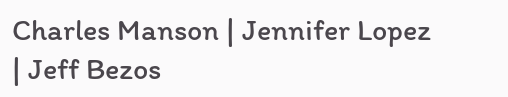Charles Manson | Jennifer Lopez | Jeff Bezos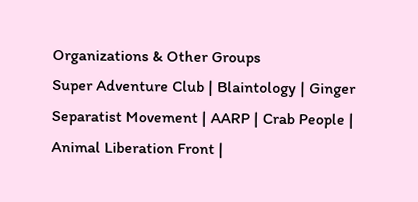Organizations & Other Groups
Super Adventure Club | Blaintology | Ginger Separatist Movement | AARP | Crab People | Animal Liberation Front |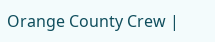Orange County Crew |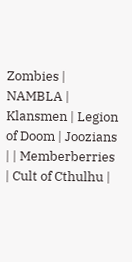Zombies | NAMBLA | Klansmen | Legion of Doom | Joozians | | Memberberries | Cult of Cthulhu |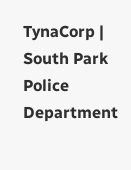TynaCorp | South Park Police Department